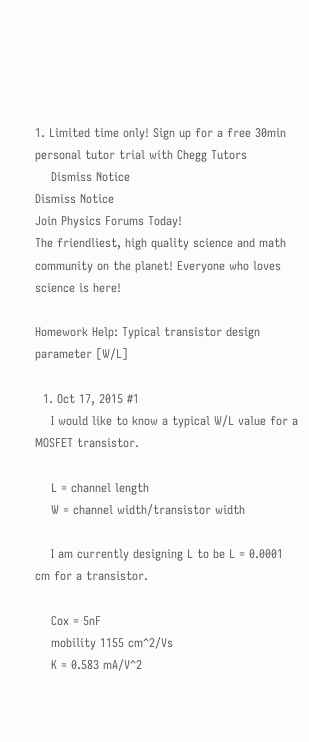1. Limited time only! Sign up for a free 30min personal tutor trial with Chegg Tutors
    Dismiss Notice
Dismiss Notice
Join Physics Forums Today!
The friendliest, high quality science and math community on the planet! Everyone who loves science is here!

Homework Help: Typical transistor design parameter [W/L]

  1. Oct 17, 2015 #1
    I would like to know a typical W/L value for a MOSFET transistor.

    L = channel length
    W = channel width/transistor width

    I am currently designing L to be L = 0.0001 cm for a transistor.

    Cox = 5nF
    mobility 1155 cm^2/Vs
    K = 0.583 mA/V^2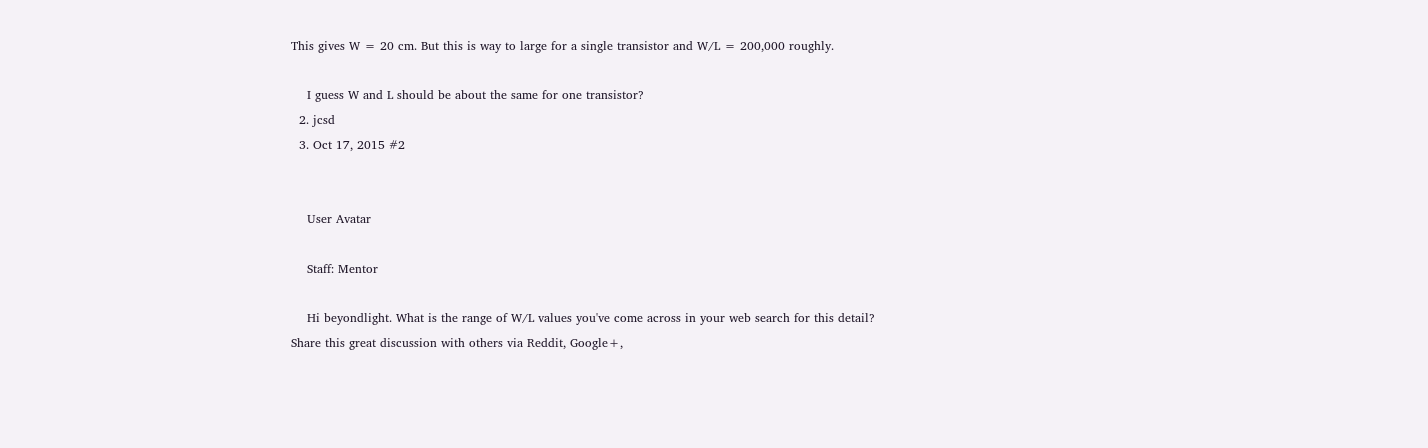This gives W = 20 cm. But this is way to large for a single transistor and W/L = 200,000 roughly.

    I guess W and L should be about the same for one transistor?
  2. jcsd
  3. Oct 17, 2015 #2


    User Avatar

    Staff: Mentor

    Hi beyondlight. What is the range of W/L values you've come across in your web search for this detail?
Share this great discussion with others via Reddit, Google+,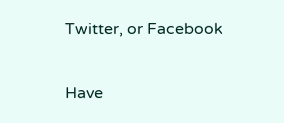Twitter, or Facebook

Have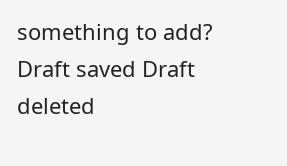something to add?
Draft saved Draft deleted